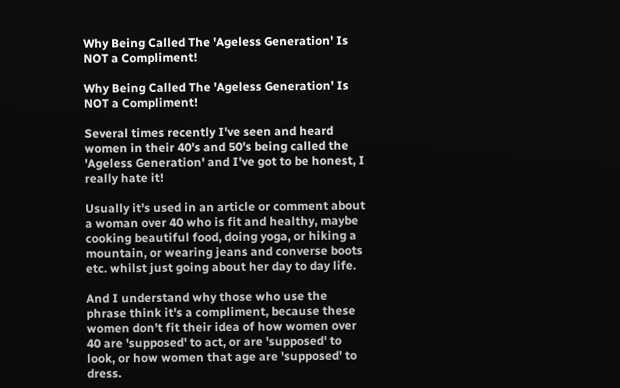Why Being Called The 'Ageless Generation' Is NOT a Compliment!

Why Being Called The 'Ageless Generation' Is NOT a Compliment!

Several times recently I've seen and heard women in their 40's and 50's being called the 'Ageless Generation' and I've got to be honest, I really hate it!

Usually it's used in an article or comment about a woman over 40 who is fit and healthy, maybe cooking beautiful food, doing yoga, or hiking a mountain, or wearing jeans and converse boots etc. whilst just going about her day to day life.

And I understand why those who use the phrase think it's a compliment, because these women don't fit their idea of how women over 40 are 'supposed' to act, or are 'supposed' to look, or how women that age are 'supposed' to dress.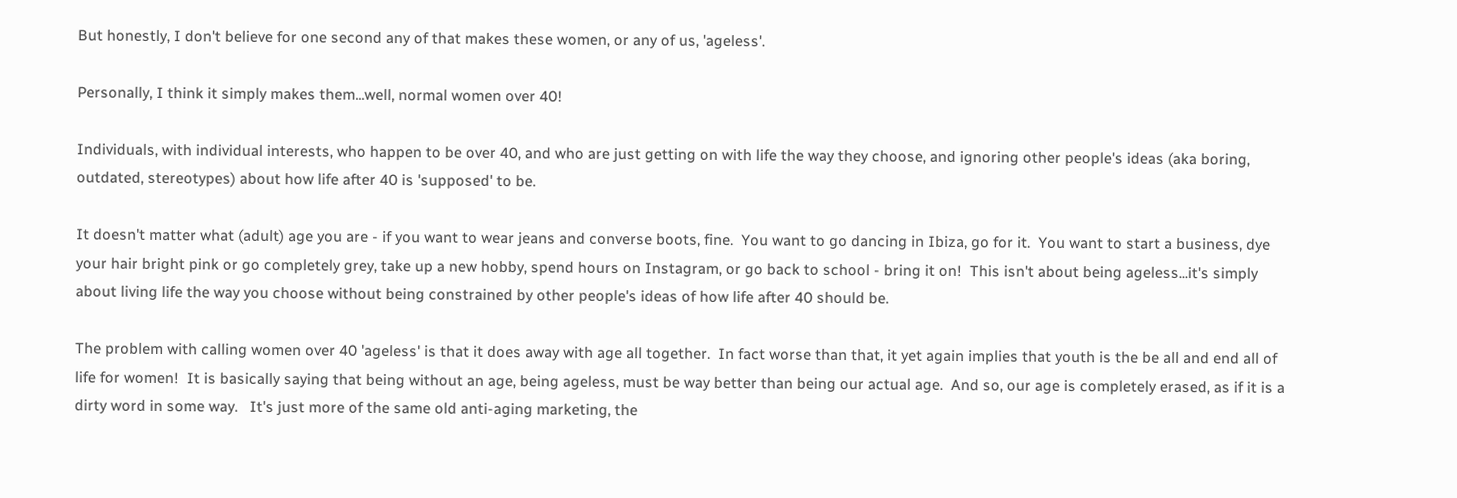But honestly, I don't believe for one second any of that makes these women, or any of us, 'ageless'.

Personally, I think it simply makes them...well, normal women over 40!

Individuals, with individual interests, who happen to be over 40, and who are just getting on with life the way they choose, and ignoring other people's ideas (aka boring, outdated, stereotypes) about how life after 40 is 'supposed' to be.

It doesn't matter what (adult) age you are - if you want to wear jeans and converse boots, fine.  You want to go dancing in Ibiza, go for it.  You want to start a business, dye your hair bright pink or go completely grey, take up a new hobby, spend hours on Instagram, or go back to school - bring it on!  This isn't about being ageless...it's simply about living life the way you choose without being constrained by other people's ideas of how life after 40 should be.

The problem with calling women over 40 'ageless' is that it does away with age all together.  In fact worse than that, it yet again implies that youth is the be all and end all of life for women!  It is basically saying that being without an age, being ageless, must be way better than being our actual age.  And so, our age is completely erased, as if it is a dirty word in some way.   It's just more of the same old anti-aging marketing, the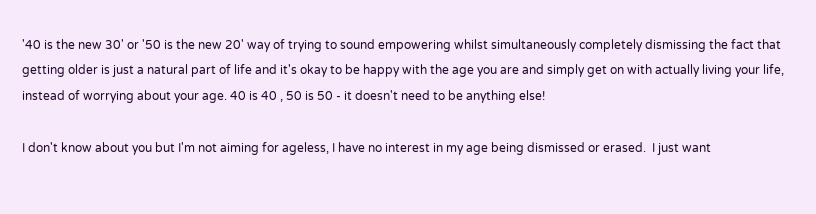'40 is the new 30' or '50 is the new 20' way of trying to sound empowering whilst simultaneously completely dismissing the fact that getting older is just a natural part of life and it's okay to be happy with the age you are and simply get on with actually living your life, instead of worrying about your age. 40 is 40 , 50 is 50 - it doesn't need to be anything else!

I don't know about you but I'm not aiming for ageless, I have no interest in my age being dismissed or erased.  I just want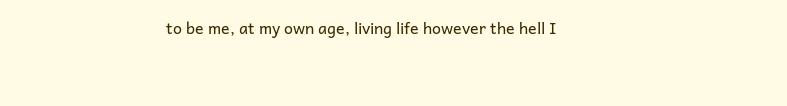to be me, at my own age, living life however the hell I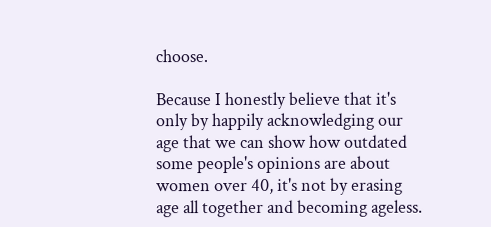choose.

Because I honestly believe that it's only by happily acknowledging our age that we can show how outdated some people's opinions are about women over 40, it's not by erasing age all together and becoming ageless.